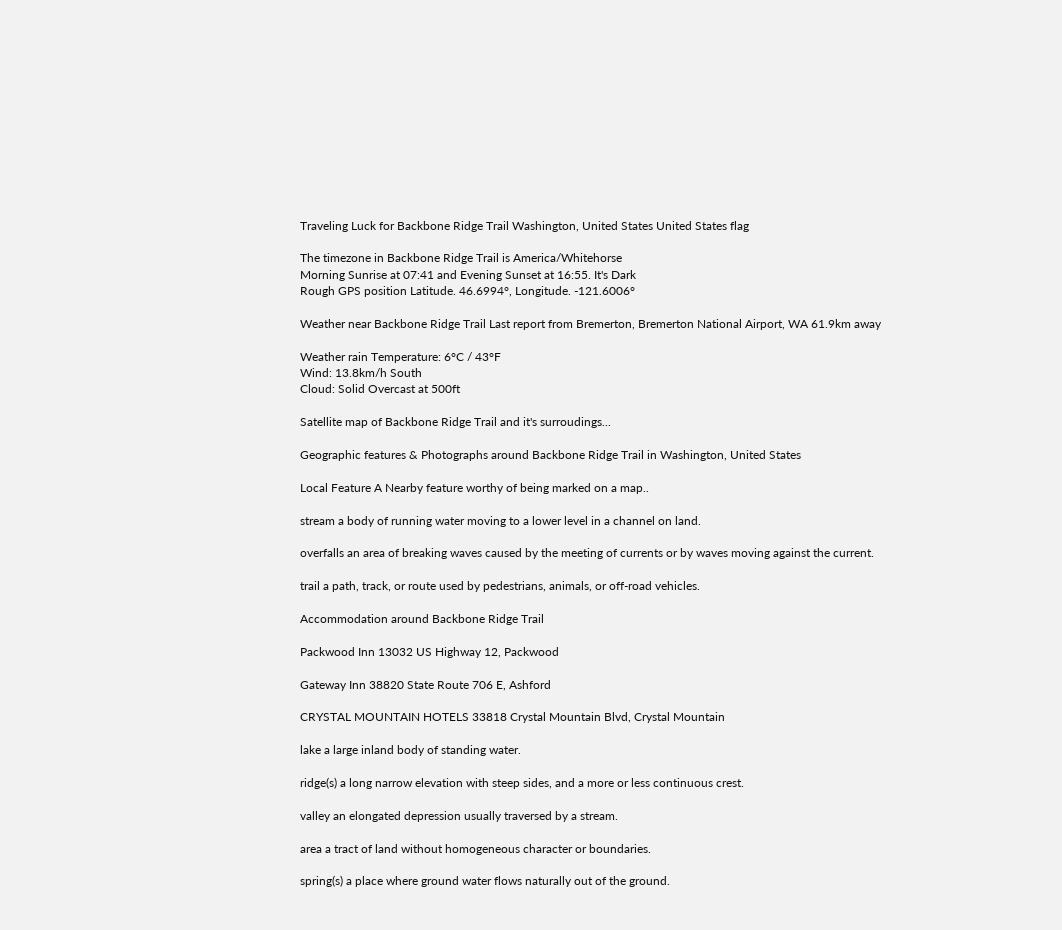Traveling Luck for Backbone Ridge Trail Washington, United States United States flag

The timezone in Backbone Ridge Trail is America/Whitehorse
Morning Sunrise at 07:41 and Evening Sunset at 16:55. It's Dark
Rough GPS position Latitude. 46.6994°, Longitude. -121.6006°

Weather near Backbone Ridge Trail Last report from Bremerton, Bremerton National Airport, WA 61.9km away

Weather rain Temperature: 6°C / 43°F
Wind: 13.8km/h South
Cloud: Solid Overcast at 500ft

Satellite map of Backbone Ridge Trail and it's surroudings...

Geographic features & Photographs around Backbone Ridge Trail in Washington, United States

Local Feature A Nearby feature worthy of being marked on a map..

stream a body of running water moving to a lower level in a channel on land.

overfalls an area of breaking waves caused by the meeting of currents or by waves moving against the current.

trail a path, track, or route used by pedestrians, animals, or off-road vehicles.

Accommodation around Backbone Ridge Trail

Packwood Inn 13032 US Highway 12, Packwood

Gateway Inn 38820 State Route 706 E, Ashford

CRYSTAL MOUNTAIN HOTELS 33818 Crystal Mountain Blvd, Crystal Mountain

lake a large inland body of standing water.

ridge(s) a long narrow elevation with steep sides, and a more or less continuous crest.

valley an elongated depression usually traversed by a stream.

area a tract of land without homogeneous character or boundaries.

spring(s) a place where ground water flows naturally out of the ground.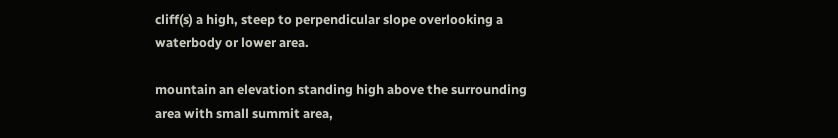cliff(s) a high, steep to perpendicular slope overlooking a waterbody or lower area.

mountain an elevation standing high above the surrounding area with small summit area,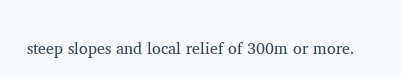steep slopes and local relief of 300m or more.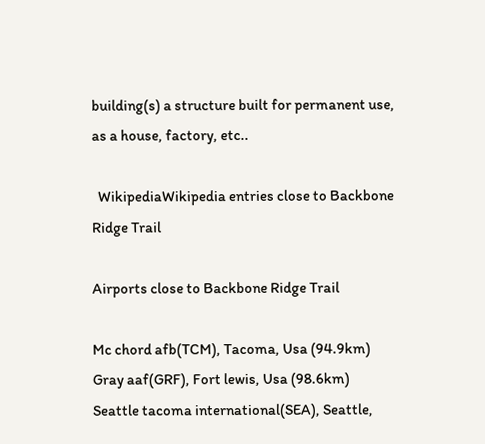building(s) a structure built for permanent use, as a house, factory, etc..

  WikipediaWikipedia entries close to Backbone Ridge Trail

Airports close to Backbone Ridge Trail

Mc chord afb(TCM), Tacoma, Usa (94.9km)
Gray aaf(GRF), Fort lewis, Usa (98.6km)
Seattle tacoma international(SEA), Seattle,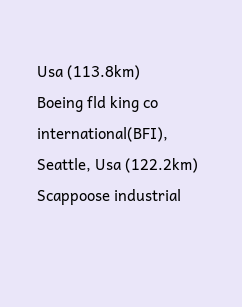Usa (113.8km)
Boeing fld king co international(BFI), Seattle, Usa (122.2km)
Scappoose industrial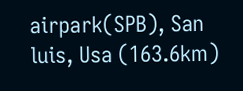airpark(SPB), San luis, Usa (163.6km)